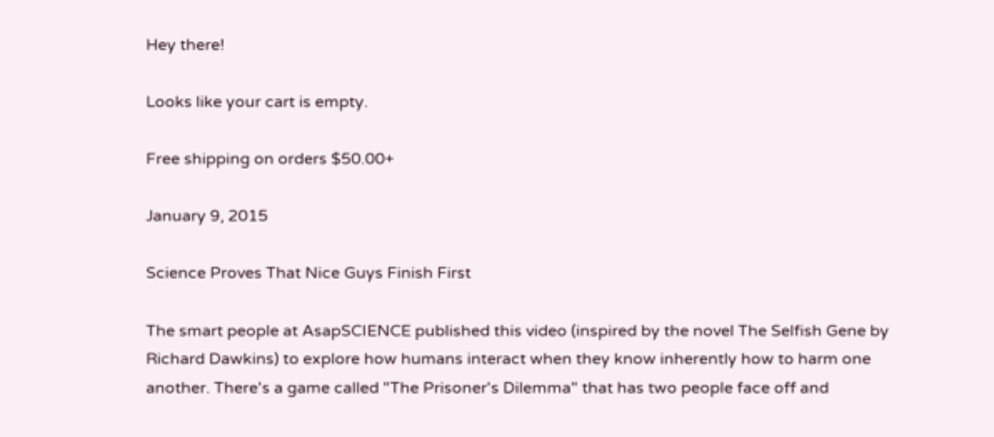Hey there!

Looks like your cart is empty.

Free shipping on orders $50.00+

January 9, 2015

Science Proves That Nice Guys Finish First

The smart people at AsapSCIENCE published this video (inspired by the novel The Selfish Gene by Richard Dawkins) to explore how humans interact when they know inherently how to harm one another. There's a game called "The Prisoner's Dilemma" that has two people face off and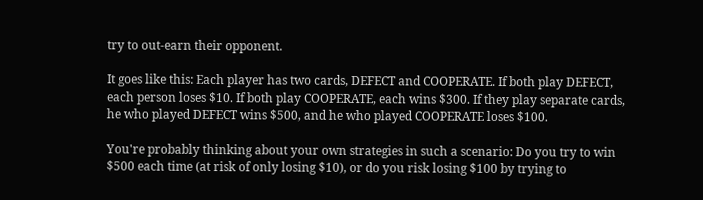try to out-earn their opponent.

It goes like this: Each player has two cards, DEFECT and COOPERATE. If both play DEFECT, each person loses $10. If both play COOPERATE, each wins $300. If they play separate cards, he who played DEFECT wins $500, and he who played COOPERATE loses $100.

You're probably thinking about your own strategies in such a scenario: Do you try to win $500 each time (at risk of only losing $10), or do you risk losing $100 by trying to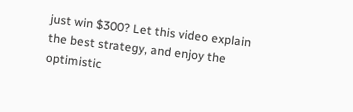just win $300? Let this video explain the best strategy, and enjoy the optimistic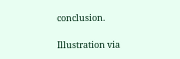conclusion.

Illustration via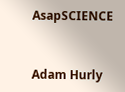AsapSCIENCE


Adam Hurly